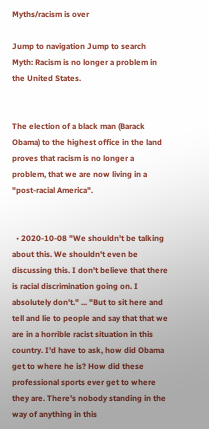Myths/racism is over

Jump to navigation Jump to search
Myth: Racism is no longer a problem in the United States.


The election of a black man (Barack Obama) to the highest office in the land proves that racism is no longer a problem, that we are now living in a "post-racial America".


  • 2020-10-08 "We shouldn't be talking about this. We shouldn't even be discussing this. I don't believe that there is racial discrimination going on. I absolutely don't." ... "But to sit here and tell and lie to people and say that that we are in a horrible racist situation in this country. I'd have to ask, how did Obama get to where he is? How did these professional sports ever get to where they are. There's nobody standing in the way of anything in this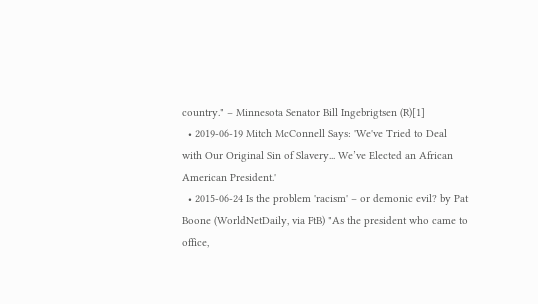country." – Minnesota Senator Bill Ingebrigtsen (R)[1]
  • 2019-06-19 Mitch McConnell Says: 'We've Tried to Deal with Our Original Sin of Slavery... We’ve Elected an African American President.'
  • 2015-06-24 Is the problem 'racism' – or demonic evil? by Pat Boone (WorldNetDaily, via FtB) "As the president who came to office,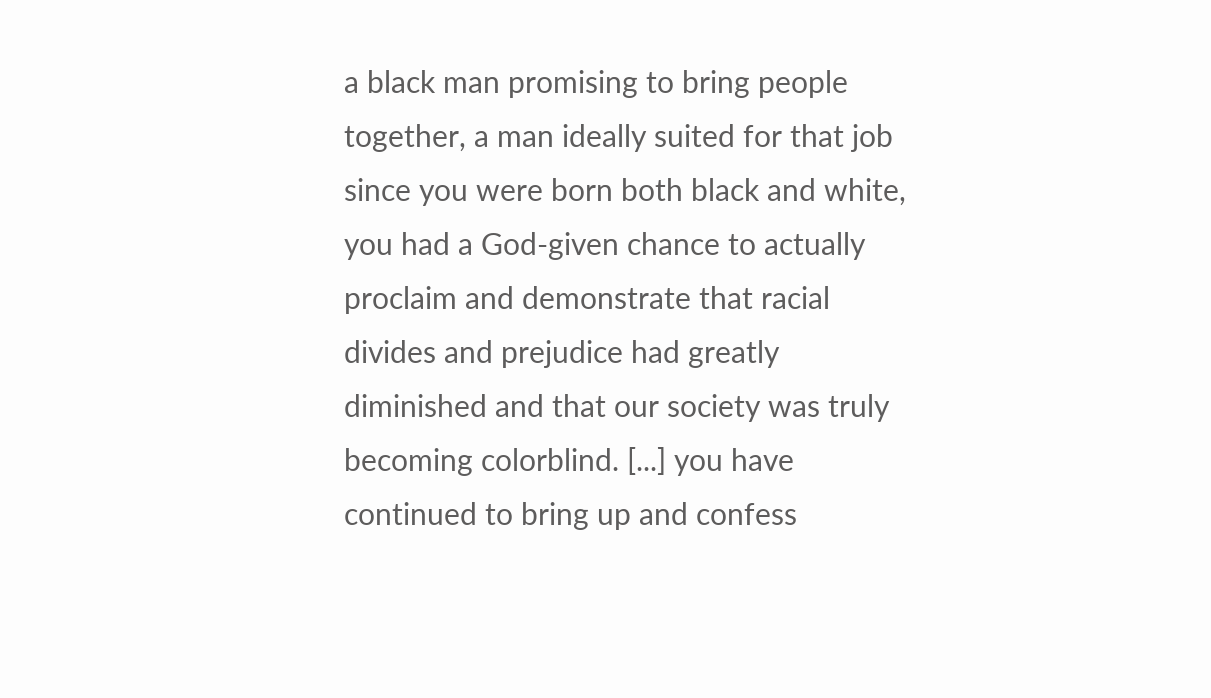a black man promising to bring people together, a man ideally suited for that job since you were born both black and white, you had a God-given chance to actually proclaim and demonstrate that racial divides and prejudice had greatly diminished and that our society was truly becoming colorblind. [...] you have continued to bring up and confess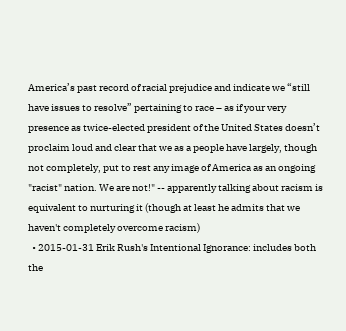America’s past record of racial prejudice and indicate we “still have issues to resolve” pertaining to race – as if your very presence as twice-elected president of the United States doesn’t proclaim loud and clear that we as a people have largely, though not completely, put to rest any image of America as an ongoing "racist" nation. We are not!" -- apparently talking about racism is equivalent to nurturing it (though at least he admits that we haven't completely overcome racism)
  • 2015-01-31 Erik Rush's Intentional Ignorance: includes both the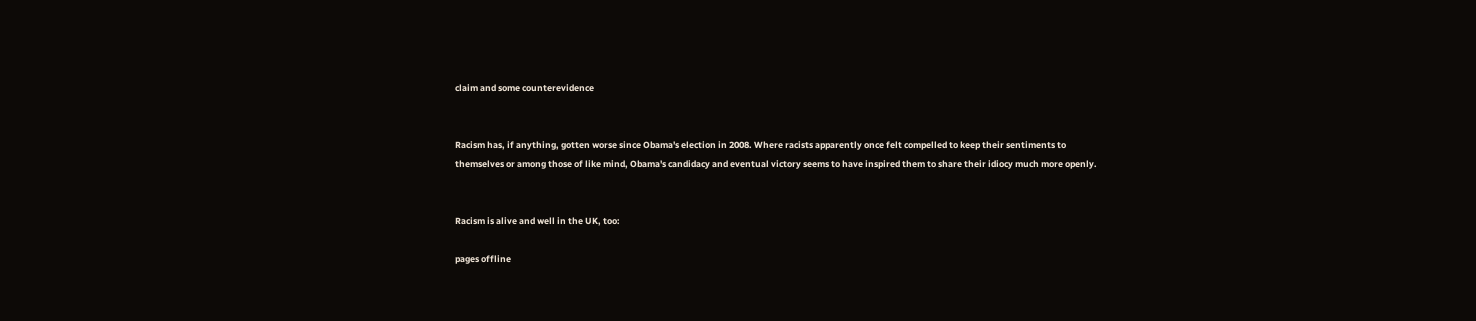claim and some counterevidence


Racism has, if anything, gotten worse since Obama's election in 2008. Where racists apparently once felt compelled to keep their sentiments to themselves or among those of like mind, Obama's candidacy and eventual victory seems to have inspired them to share their idiocy much more openly.


Racism is alive and well in the UK, too:

pages offline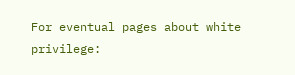For eventual pages about white privilege: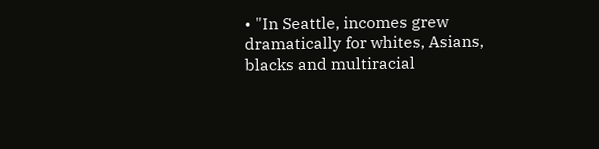• "In Seattle, incomes grew dramatically for whites, Asians, blacks and multiracial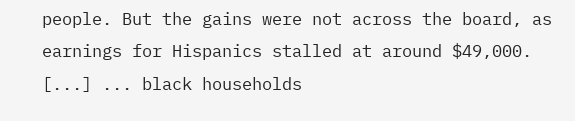people. But the gains were not across the board, as earnings for Hispanics stalled at around $49,000. [...] ... black households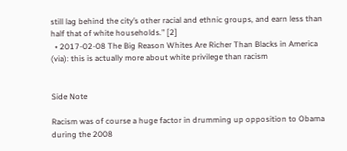still lag behind the city’s other racial and ethnic groups, and earn less than half that of white households." [2]
  • 2017-02-08 The Big Reason Whites Are Richer Than Blacks in America (via): this is actually more about white privilege than racism


Side Note

Racism was of course a huge factor in drumming up opposition to Obama during the 2008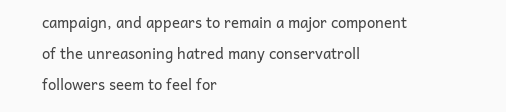campaign, and appears to remain a major component of the unreasoning hatred many conservatroll followers seem to feel for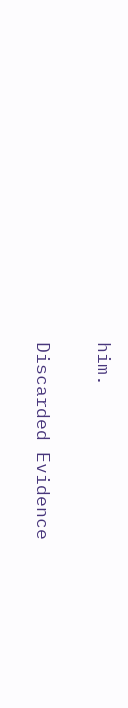him.

Discarded Evidence